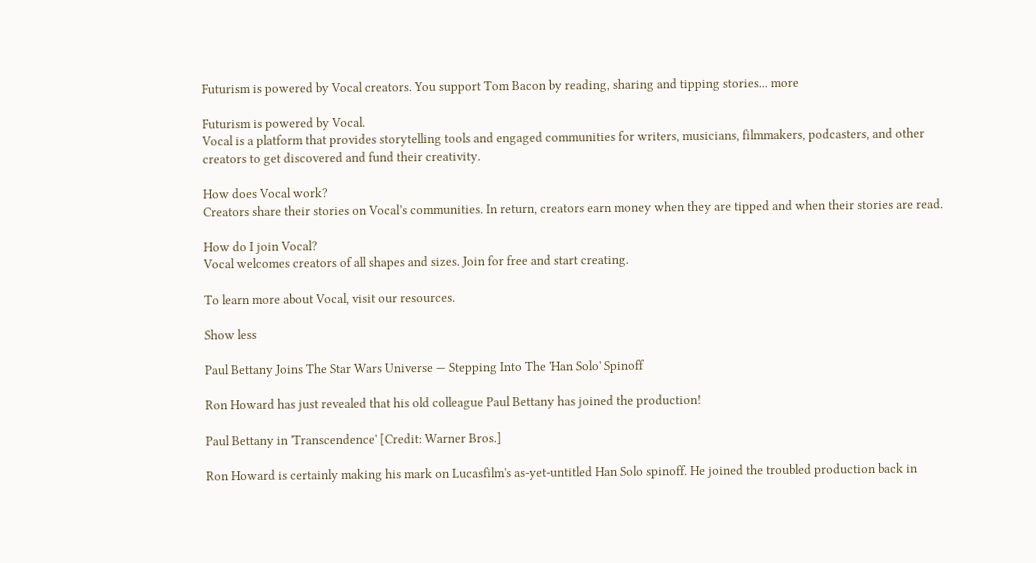Futurism is powered by Vocal creators. You support Tom Bacon by reading, sharing and tipping stories... more

Futurism is powered by Vocal.
Vocal is a platform that provides storytelling tools and engaged communities for writers, musicians, filmmakers, podcasters, and other creators to get discovered and fund their creativity.

How does Vocal work?
Creators share their stories on Vocal’s communities. In return, creators earn money when they are tipped and when their stories are read.

How do I join Vocal?
Vocal welcomes creators of all shapes and sizes. Join for free and start creating.

To learn more about Vocal, visit our resources.

Show less

Paul Bettany Joins The Star Wars Universe — Stepping Into The 'Han Solo' Spinoff

Ron Howard has just revealed that his old colleague Paul Bettany has joined the production!

Paul Bettany in 'Transcendence' [Credit: Warner Bros.]

Ron Howard is certainly making his mark on Lucasfilm's as-yet-untitled Han Solo spinoff. He joined the troubled production back in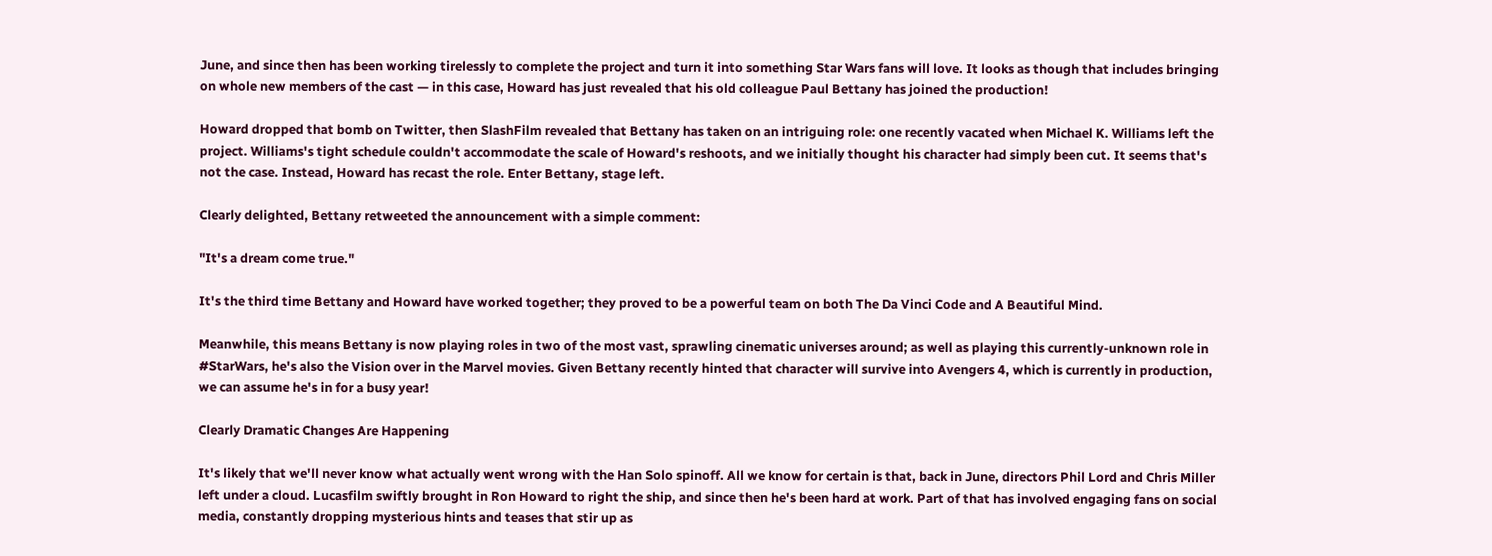June, and since then has been working tirelessly to complete the project and turn it into something Star Wars fans will love. It looks as though that includes bringing on whole new members of the cast — in this case, Howard has just revealed that his old colleague Paul Bettany has joined the production!

Howard dropped that bomb on Twitter, then SlashFilm revealed that Bettany has taken on an intriguing role: one recently vacated when Michael K. Williams left the project. Williams's tight schedule couldn't accommodate the scale of Howard's reshoots, and we initially thought his character had simply been cut. It seems that's not the case. Instead, Howard has recast the role. Enter Bettany, stage left.

Clearly delighted, Bettany retweeted the announcement with a simple comment:

"It's a dream come true."

It's the third time Bettany and Howard have worked together; they proved to be a powerful team on both The Da Vinci Code and A Beautiful Mind.

Meanwhile, this means Bettany is now playing roles in two of the most vast, sprawling cinematic universes around; as well as playing this currently-unknown role in #StarWars, he's also the Vision over in the Marvel movies. Given Bettany recently hinted that character will survive into Avengers 4, which is currently in production, we can assume he's in for a busy year!

Clearly Dramatic Changes Are Happening

It's likely that we'll never know what actually went wrong with the Han Solo spinoff. All we know for certain is that, back in June, directors Phil Lord and Chris Miller left under a cloud. Lucasfilm swiftly brought in Ron Howard to right the ship, and since then he's been hard at work. Part of that has involved engaging fans on social media, constantly dropping mysterious hints and teases that stir up as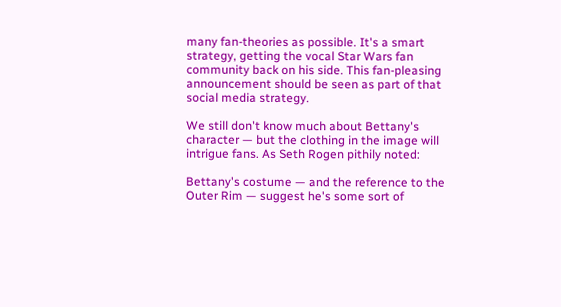many fan-theories as possible. It's a smart strategy, getting the vocal Star Wars fan community back on his side. This fan-pleasing announcement should be seen as part of that social media strategy.

We still don't know much about Bettany's character — but the clothing in the image will intrigue fans. As Seth Rogen pithily noted:

Bettany's costume — and the reference to the Outer Rim — suggest he's some sort of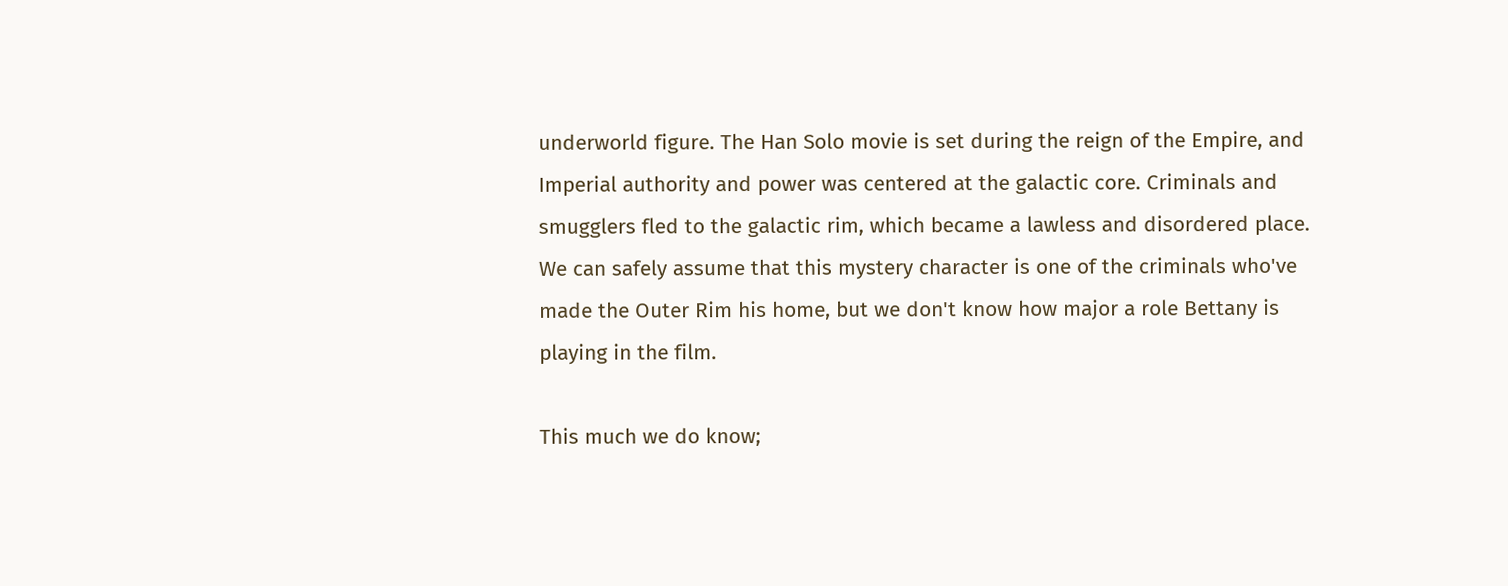underworld figure. The Han Solo movie is set during the reign of the Empire, and Imperial authority and power was centered at the galactic core. Criminals and smugglers fled to the galactic rim, which became a lawless and disordered place. We can safely assume that this mystery character is one of the criminals who've made the Outer Rim his home, but we don't know how major a role Bettany is playing in the film.

This much we do know;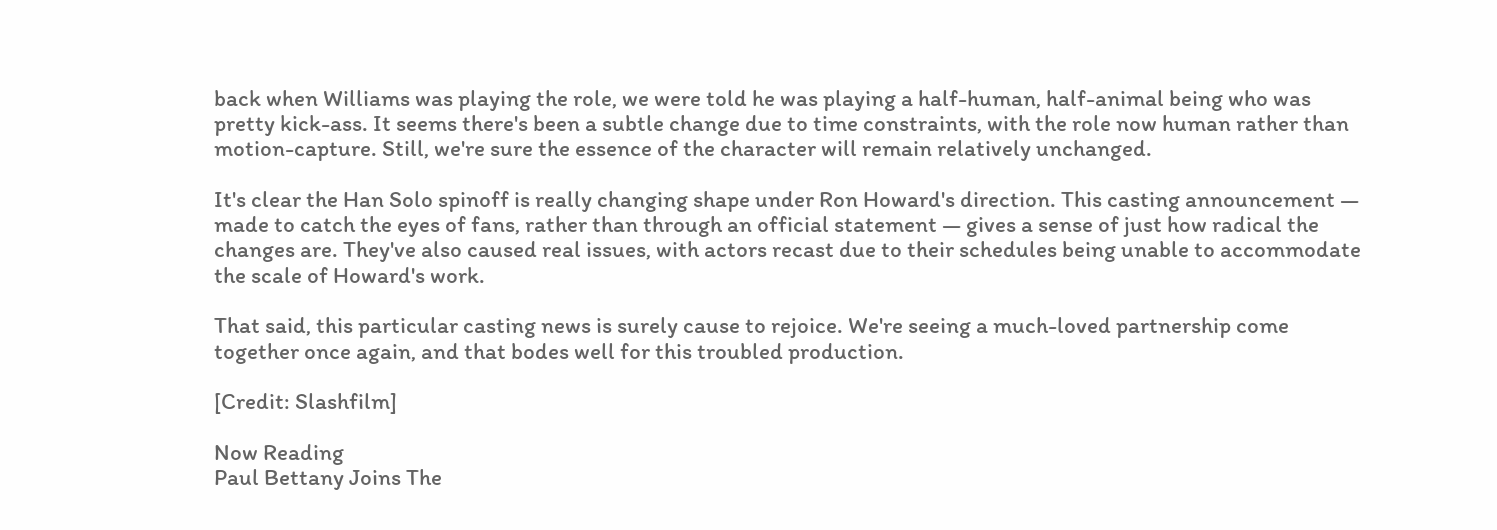back when Williams was playing the role, we were told he was playing a half-human, half-animal being who was pretty kick-ass. It seems there's been a subtle change due to time constraints, with the role now human rather than motion-capture. Still, we're sure the essence of the character will remain relatively unchanged.

It's clear the Han Solo spinoff is really changing shape under Ron Howard's direction. This casting announcement — made to catch the eyes of fans, rather than through an official statement — gives a sense of just how radical the changes are. They've also caused real issues, with actors recast due to their schedules being unable to accommodate the scale of Howard's work.

That said, this particular casting news is surely cause to rejoice. We're seeing a much-loved partnership come together once again, and that bodes well for this troubled production.

[Credit: Slashfilm]

Now Reading
Paul Bettany Joins The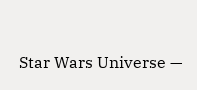Star Wars Universe —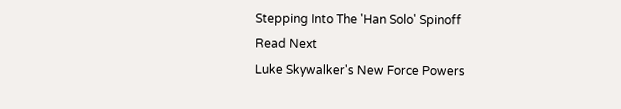Stepping Into The 'Han Solo' Spinoff
Read Next
Luke Skywalker's New Force Powers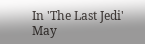In 'The Last Jedi' May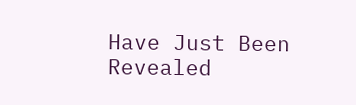Have Just Been Revealed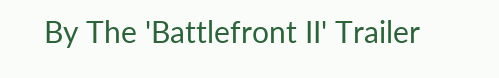By The 'Battlefront II' Trailer